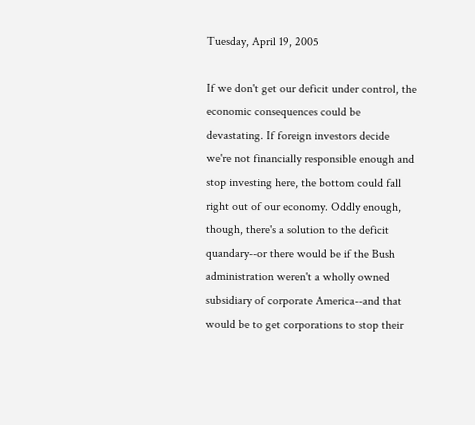Tuesday, April 19, 2005

If we don't get our deficit under control, the economic consequences could be devastating. If foreign investors decide we're not financially responsible enough and stop investing here, the bottom could fall right out of our economy. Oddly enough, though, there's a solution to the deficit quandary--or there would be if the Bush administration weren't a wholly owned subsidiary of corporate America--and that would be to get corporations to stop their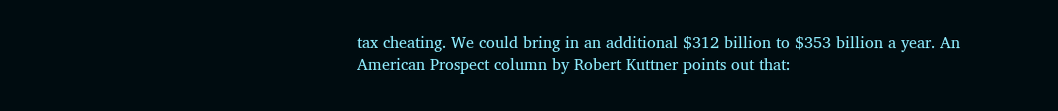tax cheating. We could bring in an additional $312 billion to $353 billion a year. An American Prospect column by Robert Kuttner points out that: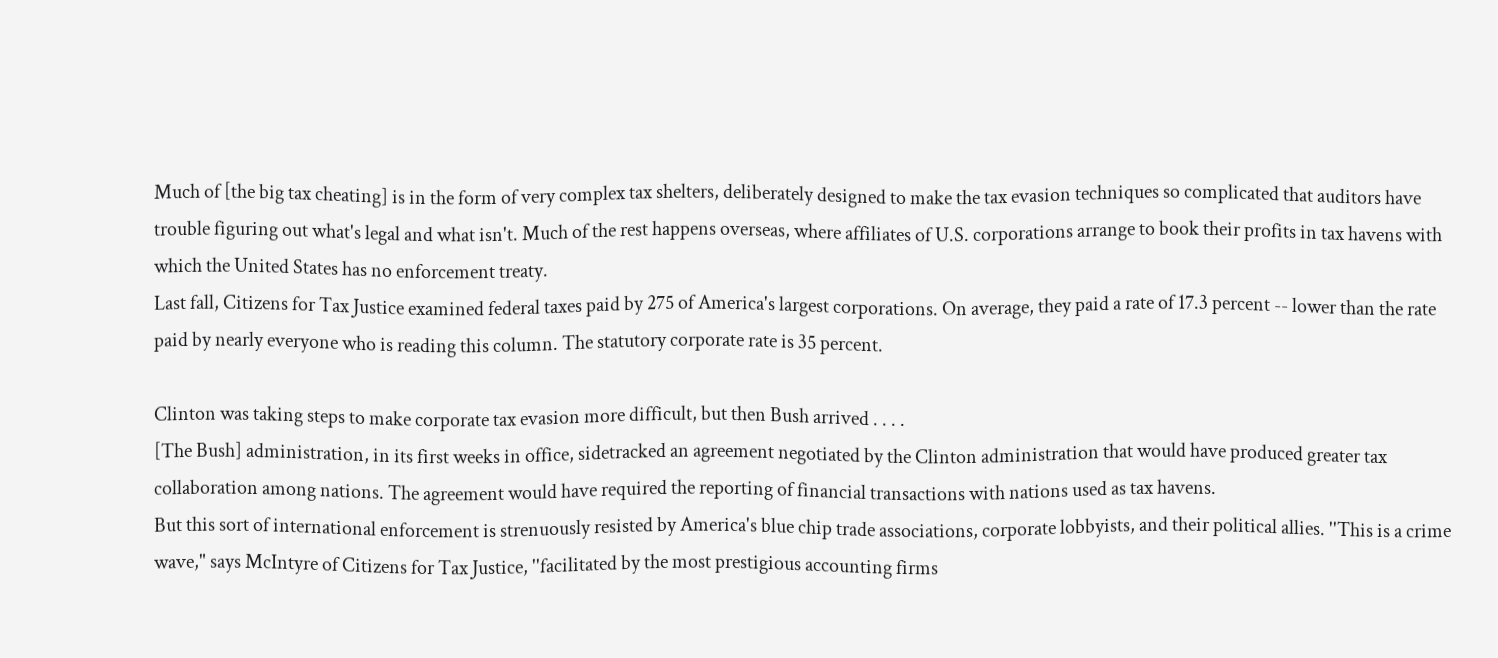Much of [the big tax cheating] is in the form of very complex tax shelters, deliberately designed to make the tax evasion techniques so complicated that auditors have trouble figuring out what's legal and what isn't. Much of the rest happens overseas, where affiliates of U.S. corporations arrange to book their profits in tax havens with which the United States has no enforcement treaty.
Last fall, Citizens for Tax Justice examined federal taxes paid by 275 of America's largest corporations. On average, they paid a rate of 17.3 percent -- lower than the rate paid by nearly everyone who is reading this column. The statutory corporate rate is 35 percent.

Clinton was taking steps to make corporate tax evasion more difficult, but then Bush arrived . . . .
[The Bush] administration, in its first weeks in office, sidetracked an agreement negotiated by the Clinton administration that would have produced greater tax collaboration among nations. The agreement would have required the reporting of financial transactions with nations used as tax havens.
But this sort of international enforcement is strenuously resisted by America's blue chip trade associations, corporate lobbyists, and their political allies. ''This is a crime wave," says McIntyre of Citizens for Tax Justice, ''facilitated by the most prestigious accounting firms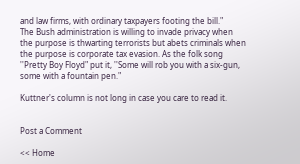and law firms, with ordinary taxpayers footing the bill."
The Bush administration is willing to invade privacy when the purpose is thwarting terrorists but abets criminals when the purpose is corporate tax evasion. As the folk song ''Pretty Boy Floyd" put it, ''Some will rob you with a six-gun, some with a fountain pen."

Kuttner's column is not long in case you care to read it.


Post a Comment

<< Home